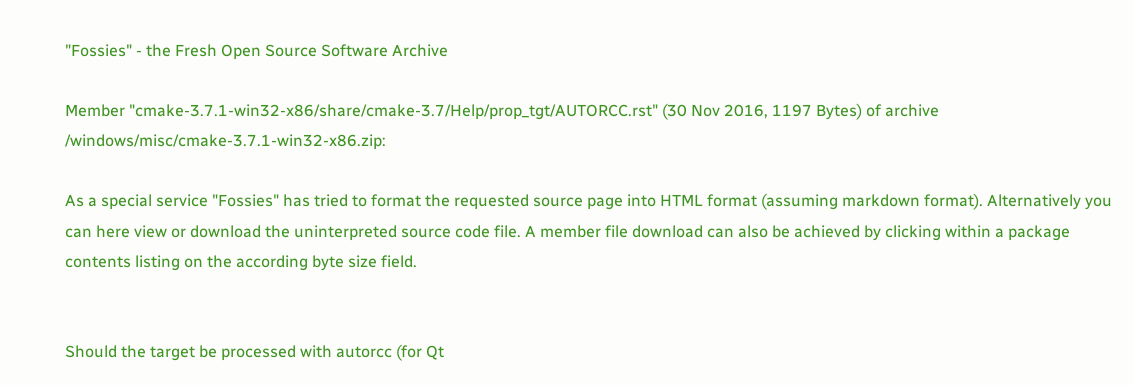"Fossies" - the Fresh Open Source Software Archive

Member "cmake-3.7.1-win32-x86/share/cmake-3.7/Help/prop_tgt/AUTORCC.rst" (30 Nov 2016, 1197 Bytes) of archive /windows/misc/cmake-3.7.1-win32-x86.zip:

As a special service "Fossies" has tried to format the requested source page into HTML format (assuming markdown format). Alternatively you can here view or download the uninterpreted source code file. A member file download can also be achieved by clicking within a package contents listing on the according byte size field.


Should the target be processed with autorcc (for Qt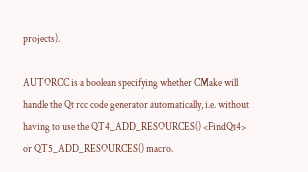projects).

AUTORCC is a boolean specifying whether CMake will handle the Qt rcc code generator automatically, i.e. without having to use the QT4_ADD_RESOURCES() <FindQt4> or QT5_ADD_RESOURCES() macro.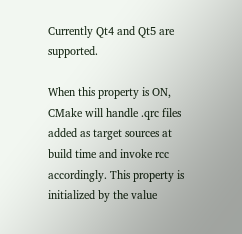Currently Qt4 and Qt5 are supported.

When this property is ON, CMake will handle .qrc files added as target sources at build time and invoke rcc accordingly. This property is initialized by the value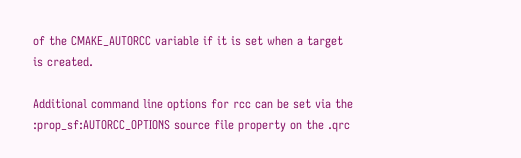of the CMAKE_AUTORCC variable if it is set when a target is created.

Additional command line options for rcc can be set via the :prop_sf:AUTORCC_OPTIONS source file property on the .qrc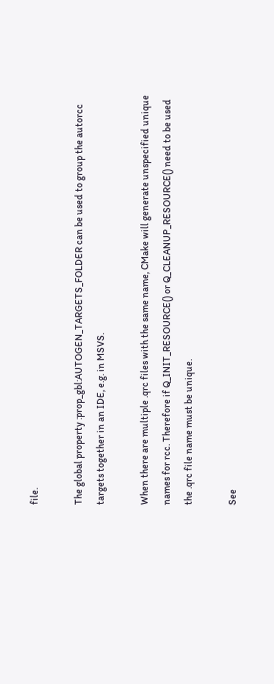file.

The global property :prop_gbl:AUTOGEN_TARGETS_FOLDER can be used to group the autorcc targets together in an IDE, e.g. in MSVS.

When there are multiple .qrc files with the same name, CMake will generate unspecified unique names for rcc. Therefore if Q_INIT_RESOURCE() or Q_CLEANUP_RESOURCE() need to be used the .qrc file name must be unique.

See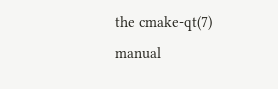the cmake-qt(7) manual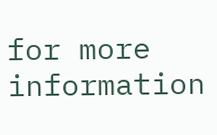for more information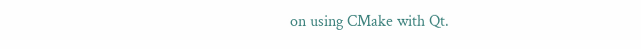on using CMake with Qt.